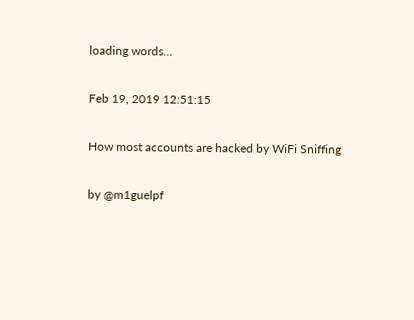loading words...

Feb 19, 2019 12:51:15

How most accounts are hacked by WiFi Sniffing

by @m1guelpf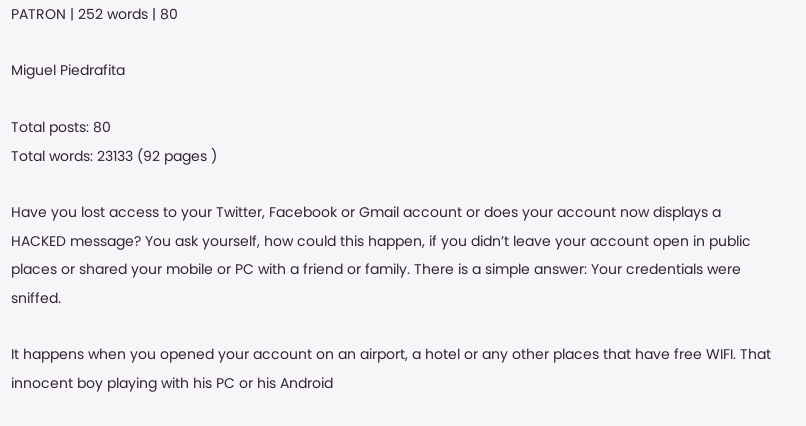PATRON | 252 words | 80

Miguel Piedrafita

Total posts: 80
Total words: 23133 (92 pages )

Have you lost access to your Twitter, Facebook or Gmail account or does your account now displays a HACKED message? You ask yourself, how could this happen, if you didn’t leave your account open in public places or shared your mobile or PC with a friend or family. There is a simple answer: Your credentials were sniffed.

It happens when you opened your account on an airport, a hotel or any other places that have free WIFI. That innocent boy playing with his PC or his Android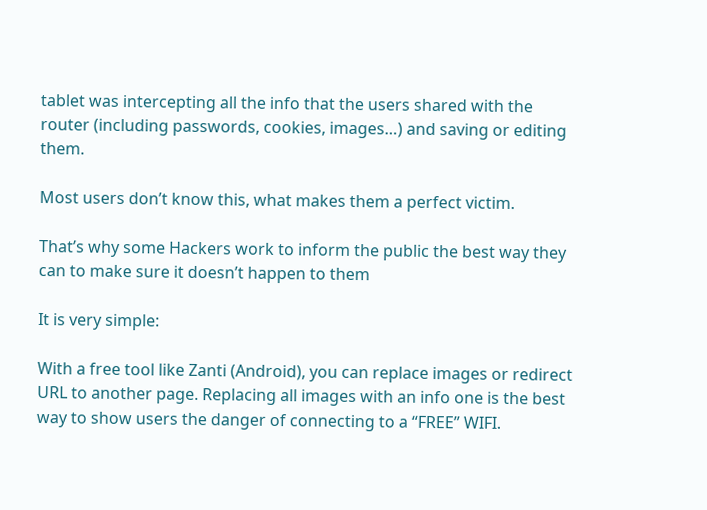tablet was intercepting all the info that the users shared with the router (including passwords, cookies, images…) and saving or editing them.

Most users don’t know this, what makes them a perfect victim.

That’s why some Hackers work to inform the public the best way they can to make sure it doesn’t happen to them

It is very simple:

With a free tool like Zanti (Android), you can replace images or redirect URL to another page. Replacing all images with an info one is the best way to show users the danger of connecting to a “FREE” WIFI.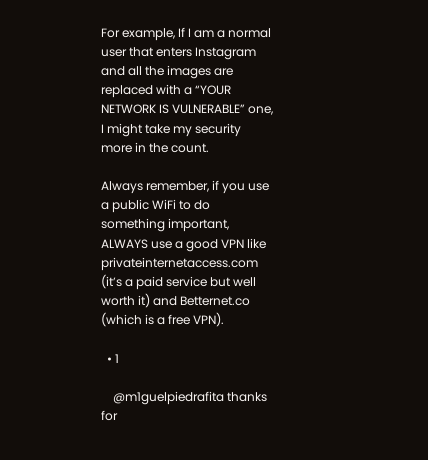For example, If I am a normal user that enters Instagram and all the images are replaced with a “YOUR NETWORK IS VULNERABLE” one, I might take my security more in the count.

Always remember, if you use a public WiFi to do something important, ALWAYS use a good VPN like privateinternetaccess.com (it’s a paid service but well worth it) and Betternet.co (which is a free VPN).

  • 1

    @m1guelpiedrafita thanks for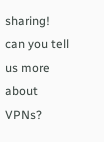sharing! can you tell us more about VPNs?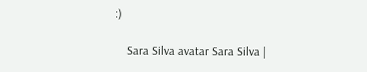:)

    Sara Silva avatar Sara Silva |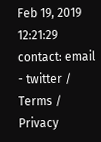Feb 19, 2019 12:21:29
contact: email - twitter / Terms / Privacy